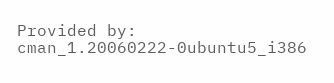Provided by: cman_1.20060222-0ubuntu5_i386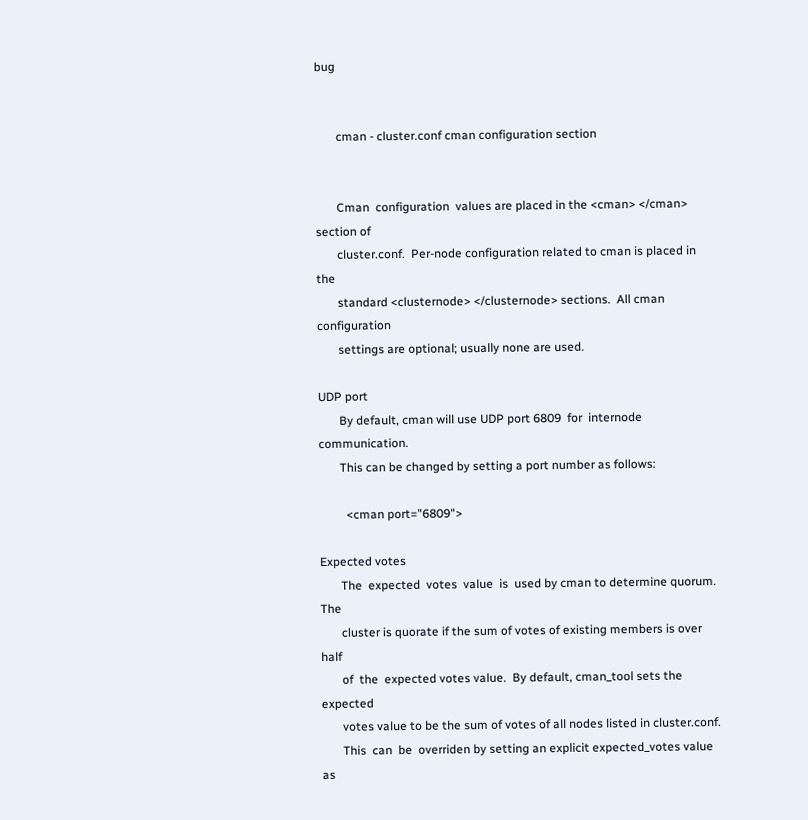bug


       cman - cluster.conf cman configuration section


       Cman  configuration  values are placed in the <cman> </cman> section of
       cluster.conf.  Per-node configuration related to cman is placed in  the
       standard <clusternode> </clusternode> sections.  All cman configuration
       settings are optional; usually none are used.

UDP port
       By default, cman will use UDP port 6809  for  internode  communication.
       This can be changed by setting a port number as follows:

         <cman port="6809">

Expected votes
       The  expected  votes  value  is  used by cman to determine quorum.  The
       cluster is quorate if the sum of votes of existing members is over half
       of  the  expected votes value.  By default, cman_tool sets the expected
       votes value to be the sum of votes of all nodes listed in cluster.conf.
       This  can  be  overriden by setting an explicit expected_votes value as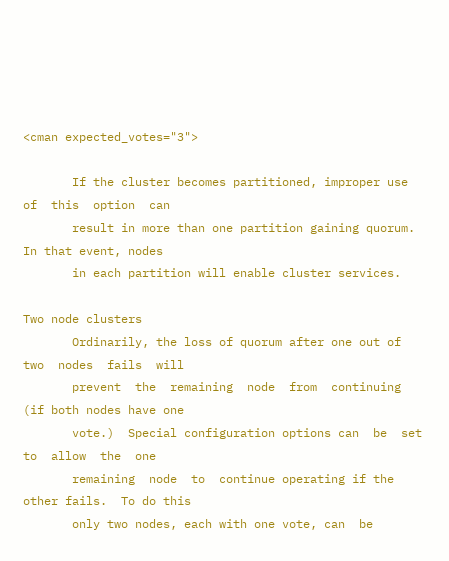<cman expected_votes="3">

       If the cluster becomes partitioned, improper use  of  this  option  can
       result in more than one partition gaining quorum.  In that event, nodes
       in each partition will enable cluster services.

Two node clusters
       Ordinarily, the loss of quorum after one out of two  nodes  fails  will
       prevent  the  remaining  node  from  continuing (if both nodes have one
       vote.)  Special configuration options can  be  set  to  allow  the  one
       remaining  node  to  continue operating if the other fails.  To do this
       only two nodes, each with one vote, can  be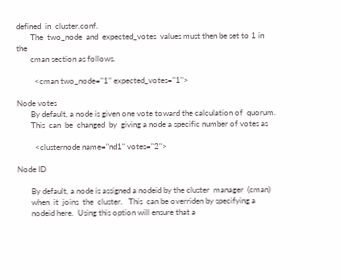defined  in  cluster.conf.
       The  two_node  and  expected_votes  values must then be set to 1 in the
       cman section as follows.

         <cman two_node="1" expected_votes="1">

Node votes
       By default, a node is given one vote toward the calculation of  quorum.
       This  can  be  changed  by  giving a node a specific number of votes as

         <clusternode name="nd1" votes="2">

Node ID

       By default, a node is assigned a nodeid by the cluster  manager  (cman)
       when  it  joins  the  cluster.   This  can be overriden by specifying a
       nodeid here.  Using this option will ensure that a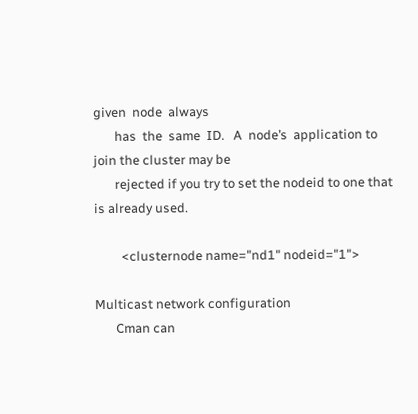given  node  always
       has  the  same  ID.   A  node’s  application to join the cluster may be
       rejected if you try to set the nodeid to one that is already used.

         <clusternode name="nd1" nodeid="1">

Multicast network configuration
       Cman can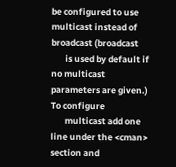be configured to use multicast instead of broadcast (broadcast
       is used by default if no multicast parameters are given.)  To configure
       multicast add one line under the <cman> section and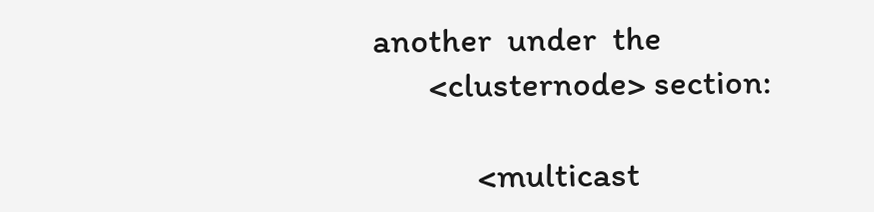another  under  the
       <clusternode> section:

             <multicast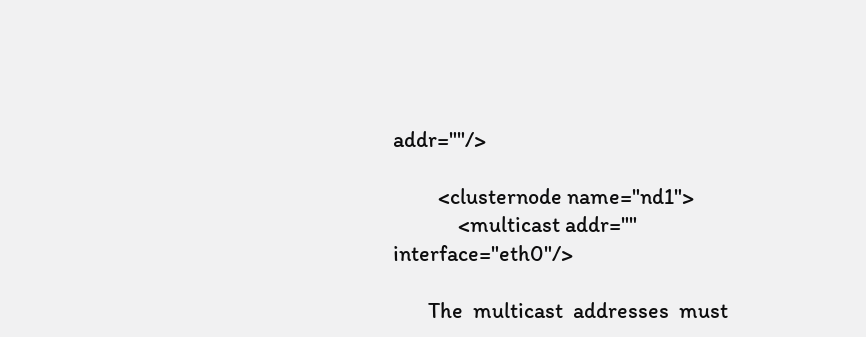addr=""/>

         <clusternode name="nd1">
             <multicast addr="" interface="eth0"/>

       The  multicast  addresses  must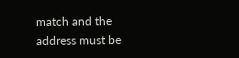match and the address must be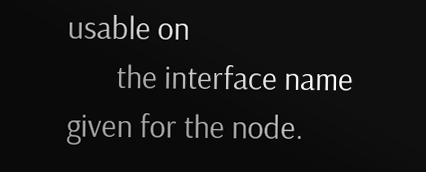usable on
       the interface name given for the node.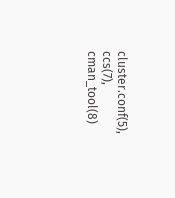cluster.conf(5), ccs(7), cman_tool(8)